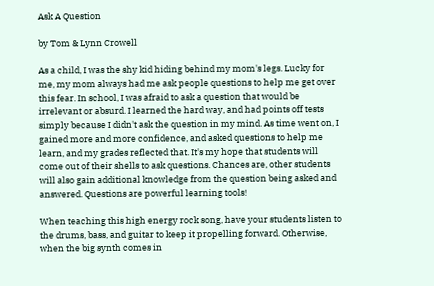Ask A Question

by Tom & Lynn Crowell

As a child, I was the shy kid hiding behind my mom's legs. Lucky for me, my mom always had me ask people questions to help me get over this fear. In school, I was afraid to ask a question that would be irrelevant or absurd. I learned the hard way, and had points off tests simply because I didn't ask the question in my mind. As time went on, I gained more and more confidence, and asked questions to help me learn, and my grades reflected that. It's my hope that students will come out of their shells to ask questions. Chances are, other students will also gain additional knowledge from the question being asked and answered. Questions are powerful learning tools!

When teaching this high energy rock song, have your students listen to the drums, bass, and guitar to keep it propelling forward. Otherwise, when the big synth comes in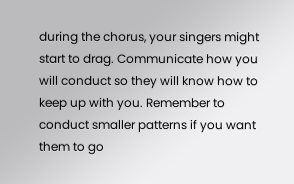during the chorus, your singers might start to drag. Communicate how you will conduct so they will know how to keep up with you. Remember to conduct smaller patterns if you want them to go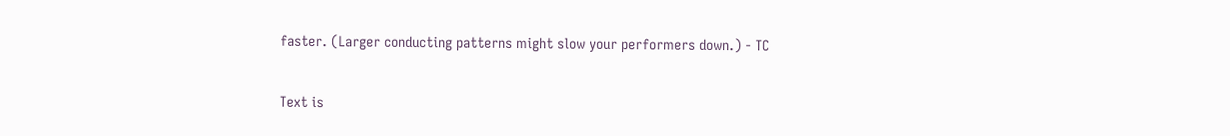faster. (Larger conducting patterns might slow your performers down.) - TC

Text is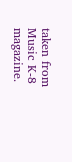taken from Music K-8 magazine.